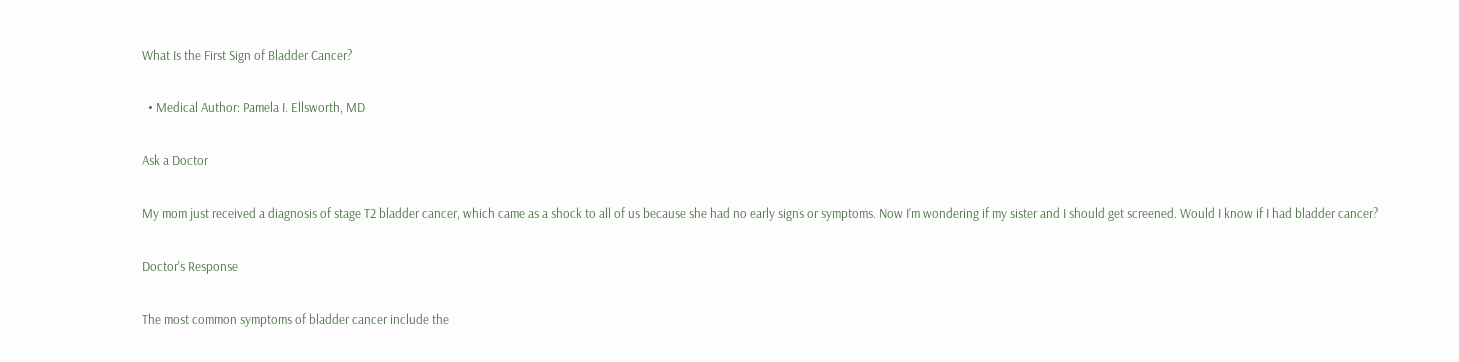What Is the First Sign of Bladder Cancer?

  • Medical Author: Pamela I. Ellsworth, MD

Ask a Doctor

My mom just received a diagnosis of stage T2 bladder cancer, which came as a shock to all of us because she had no early signs or symptoms. Now I’m wondering if my sister and I should get screened. Would I know if I had bladder cancer?

Doctor's Response

The most common symptoms of bladder cancer include the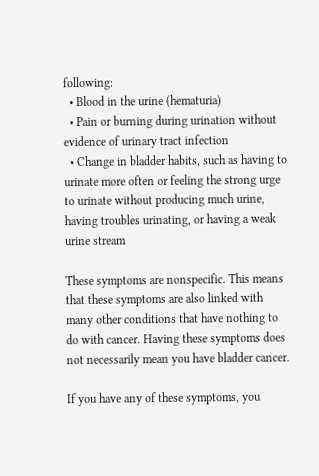following:
  • Blood in the urine (hematuria)
  • Pain or burning during urination without evidence of urinary tract infection
  • Change in bladder habits, such as having to urinate more often or feeling the strong urge to urinate without producing much urine, having troubles urinating, or having a weak urine stream

These symptoms are nonspecific. This means that these symptoms are also linked with many other conditions that have nothing to do with cancer. Having these symptoms does not necessarily mean you have bladder cancer.

If you have any of these symptoms, you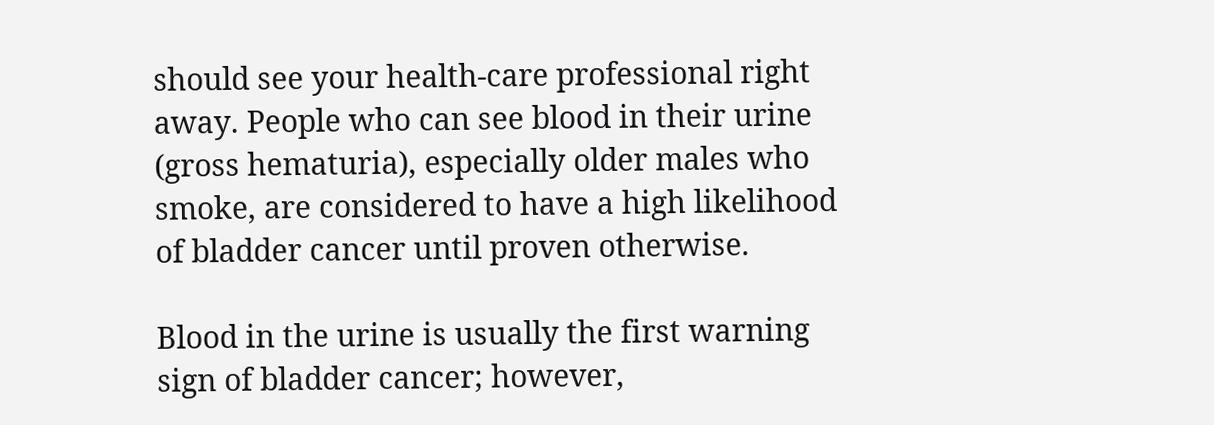should see your health-care professional right away. People who can see blood in their urine (gross hematuria), especially older males who smoke, are considered to have a high likelihood of bladder cancer until proven otherwise.

Blood in the urine is usually the first warning sign of bladder cancer; however,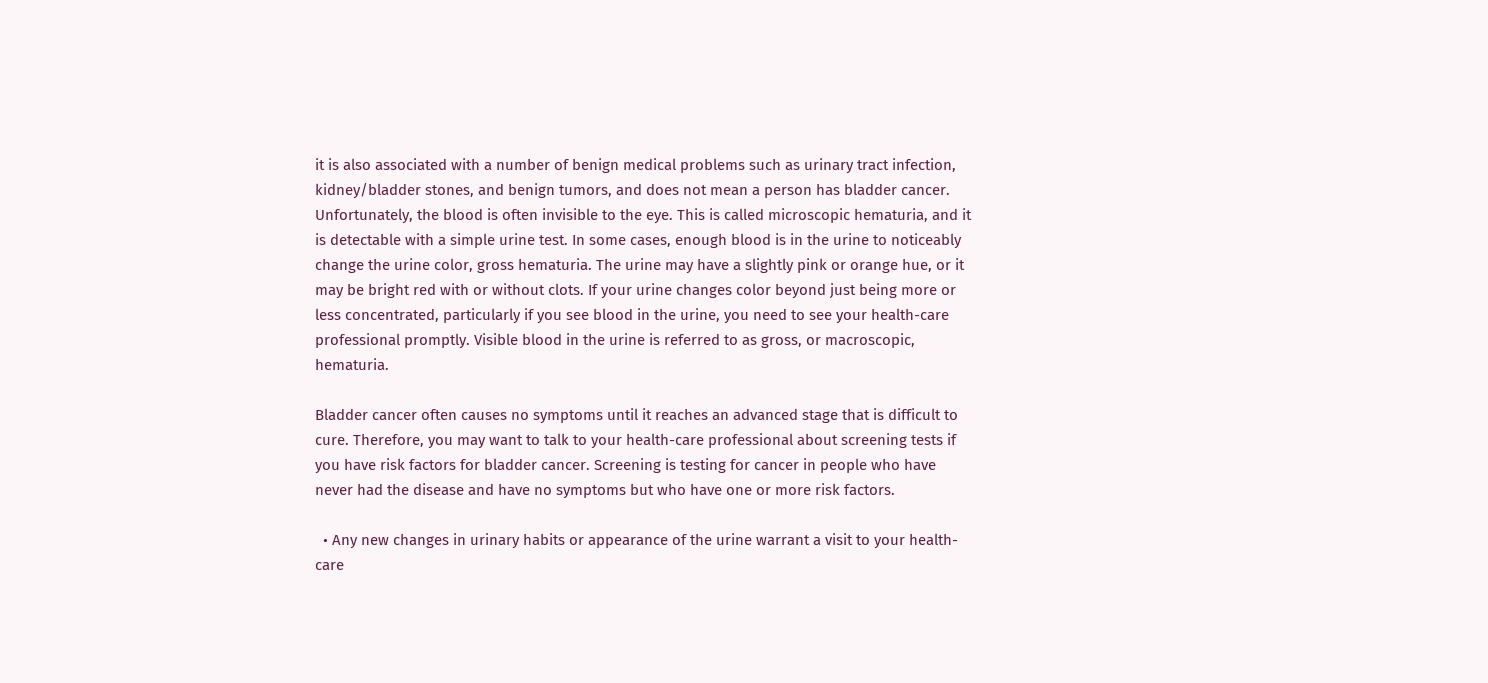it is also associated with a number of benign medical problems such as urinary tract infection, kidney/bladder stones, and benign tumors, and does not mean a person has bladder cancer. Unfortunately, the blood is often invisible to the eye. This is called microscopic hematuria, and it is detectable with a simple urine test. In some cases, enough blood is in the urine to noticeably change the urine color, gross hematuria. The urine may have a slightly pink or orange hue, or it may be bright red with or without clots. If your urine changes color beyond just being more or less concentrated, particularly if you see blood in the urine, you need to see your health-care professional promptly. Visible blood in the urine is referred to as gross, or macroscopic, hematuria.

Bladder cancer often causes no symptoms until it reaches an advanced stage that is difficult to cure. Therefore, you may want to talk to your health-care professional about screening tests if you have risk factors for bladder cancer. Screening is testing for cancer in people who have never had the disease and have no symptoms but who have one or more risk factors.

  • Any new changes in urinary habits or appearance of the urine warrant a visit to your health-care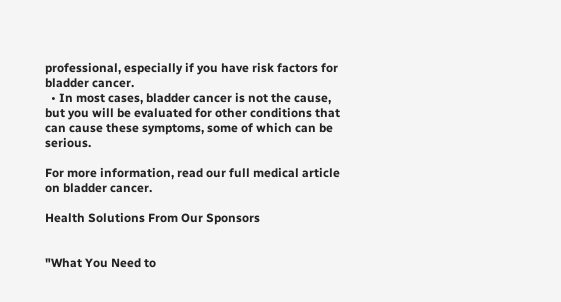professional, especially if you have risk factors for bladder cancer.
  • In most cases, bladder cancer is not the cause, but you will be evaluated for other conditions that can cause these symptoms, some of which can be serious.

For more information, read our full medical article on bladder cancer.

Health Solutions From Our Sponsors


"What You Need to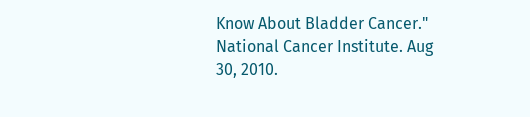Know About Bladder Cancer." National Cancer Institute. Aug 30, 2010.